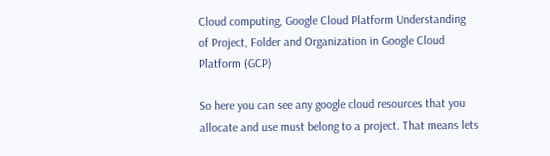Cloud computing, Google Cloud Platform Understanding of Project, Folder and Organization in Google Cloud Platform (GCP)

So here you can see any google cloud resources that you allocate and use must belong to a project. That means lets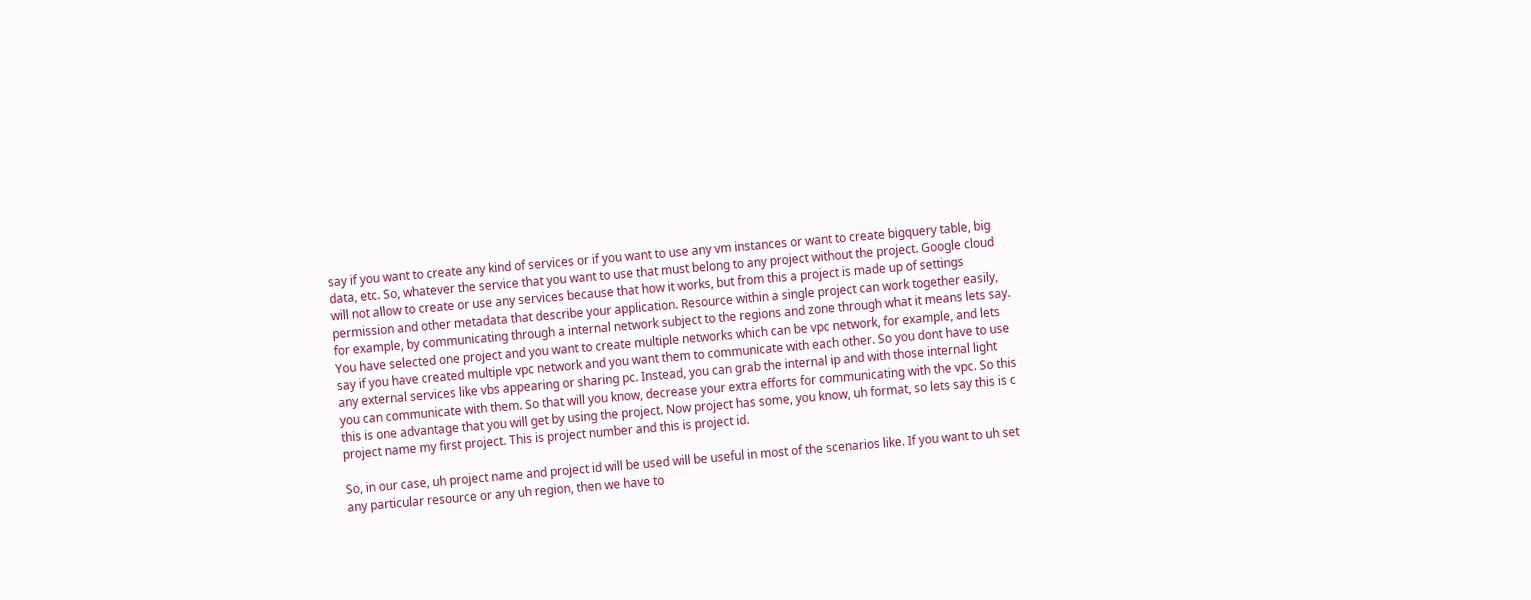say if you want to create any kind of services or if you want to use any vm instances or want to create bigquery table, big data, etc. So, whatever the service that you want to use that must belong to any project without the project. Google cloud will not allow to create or use any services because that how it works, but from this a project is made up of settings permission and other metadata that describe your application. Resource within a single project can work together easily, for example, by communicating through a internal network subject to the regions and zone through what it means lets say. You have selected one project and you want to create multiple networks which can be vpc network, for example, and lets say if you have created multiple vpc network and you want them to communicate with each other. So you dont have to use any external services like vbs appearing or sharing pc. Instead, you can grab the internal ip and with those internal light you can communicate with them. So that will you know, decrease your extra efforts for communicating with the vpc. So this this is one advantage that you will get by using the project. Now project has some, you know, uh format, so lets say this is c project name my first project. This is project number and this is project id.

So, in our case, uh project name and project id will be used will be useful in most of the scenarios like. If you want to uh set any particular resource or any uh region, then we have to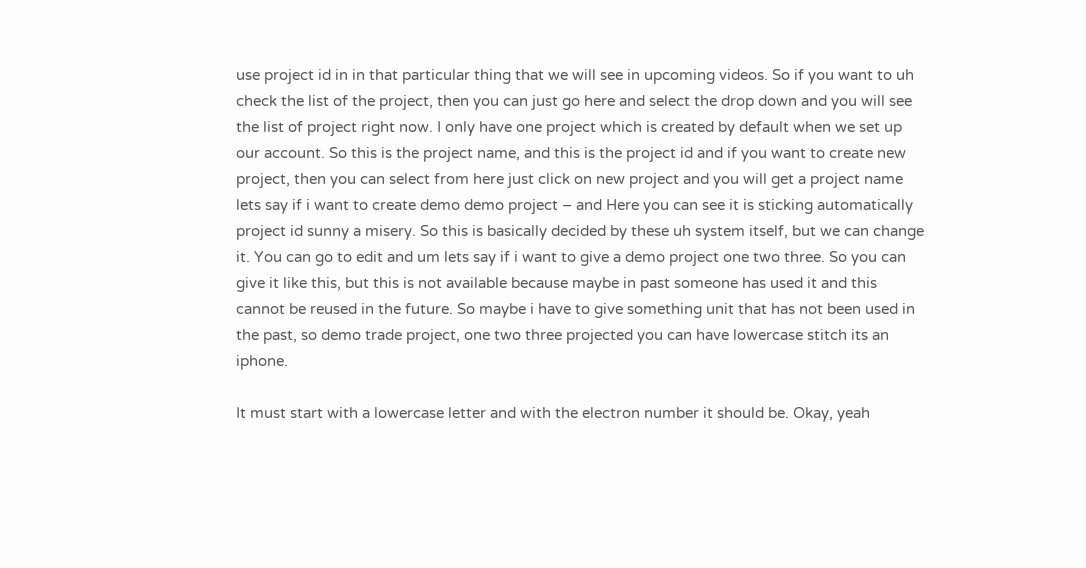use project id in in that particular thing that we will see in upcoming videos. So if you want to uh check the list of the project, then you can just go here and select the drop down and you will see the list of project right now. I only have one project which is created by default when we set up our account. So this is the project name, and this is the project id and if you want to create new project, then you can select from here just click on new project and you will get a project name lets say if i want to create demo demo project – and Here you can see it is sticking automatically project id sunny a misery. So this is basically decided by these uh system itself, but we can change it. You can go to edit and um lets say if i want to give a demo project one two three. So you can give it like this, but this is not available because maybe in past someone has used it and this cannot be reused in the future. So maybe i have to give something unit that has not been used in the past, so demo trade project, one two three projected you can have lowercase stitch its an iphone.

It must start with a lowercase letter and with the electron number it should be. Okay, yeah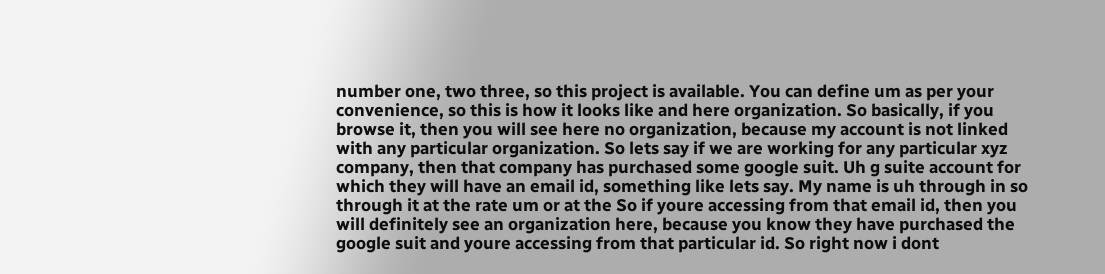number one, two three, so this project is available. You can define um as per your convenience, so this is how it looks like and here organization. So basically, if you browse it, then you will see here no organization, because my account is not linked with any particular organization. So lets say if we are working for any particular xyz company, then that company has purchased some google suit. Uh g suite account for which they will have an email id, something like lets say. My name is uh through in so through it at the rate um or at the So if youre accessing from that email id, then you will definitely see an organization here, because you know they have purchased the google suit and youre accessing from that particular id. So right now i dont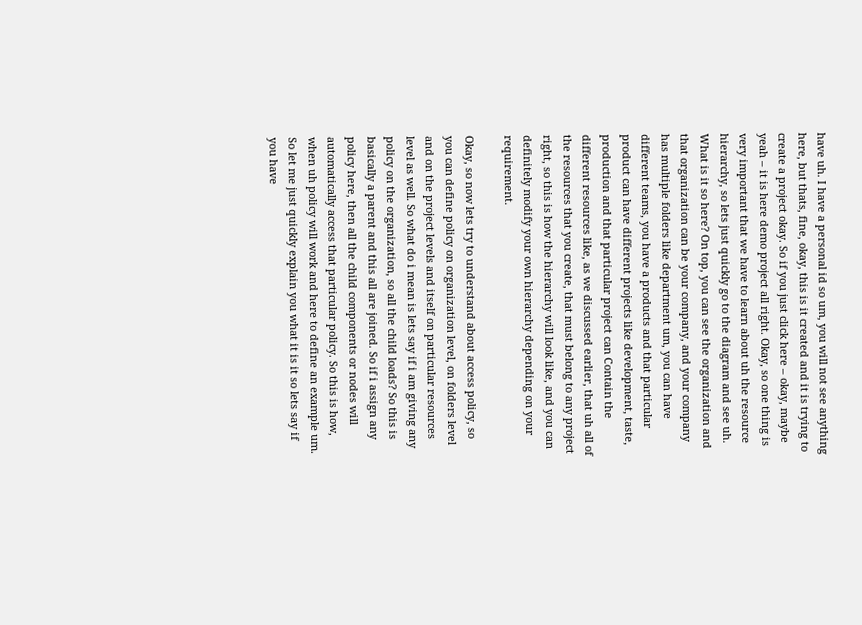have uh. I have a personal id so um, you will not see anything here, but thats, fine, okay, this is it created and it is trying to create a project okay. So if you just click here – okay, maybe yeah – it is here demo project all right. Okay, so one thing is very important that we have to learn about uh the resource hierarchy, so lets just quickly go to the diagram and see uh. What is it so here? On top, you can see the organization and that organization can be your company, and your company has multiple folders like department um, you can have different teams, you have a products and that particular product can have different projects like development, taste, production and that particular project can Contain the different resources like, as we discussed earlier, that uh all of the resources that you create, that must belong to any project right, so this is how the hierarchy will look like, and you can definitely modify your own hierarchy depending on your requirement.

Okay, so now lets try to understand about access policy, so you can define policy on organization level, on folders level and on the project levels and itself on particular resources level as well. So what do i mean is lets say if i am giving any policy on the organization, so all the child loads? So this is basically a parent and this all are joined. So if i assign any policy here, then all the child components or nodes will automatically access that particular policy. So this is how, when uh policy will work and here to define an example um. So let me just quickly explain you what it is it so lets say if you have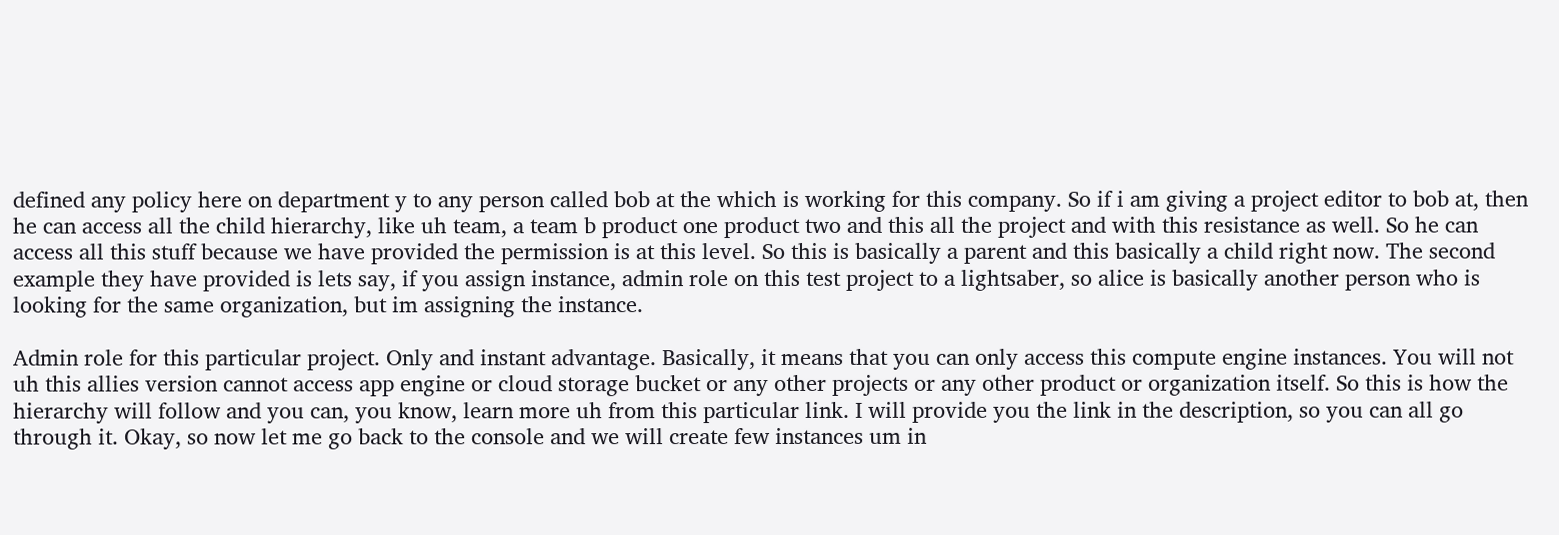defined any policy here on department y to any person called bob at the which is working for this company. So if i am giving a project editor to bob at, then he can access all the child hierarchy, like uh team, a team b product one product two and this all the project and with this resistance as well. So he can access all this stuff because we have provided the permission is at this level. So this is basically a parent and this basically a child right now. The second example they have provided is lets say, if you assign instance, admin role on this test project to a lightsaber, so alice is basically another person who is looking for the same organization, but im assigning the instance.

Admin role for this particular project. Only and instant advantage. Basically, it means that you can only access this compute engine instances. You will not uh this allies version cannot access app engine or cloud storage bucket or any other projects or any other product or organization itself. So this is how the hierarchy will follow and you can, you know, learn more uh from this particular link. I will provide you the link in the description, so you can all go through it. Okay, so now let me go back to the console and we will create few instances um in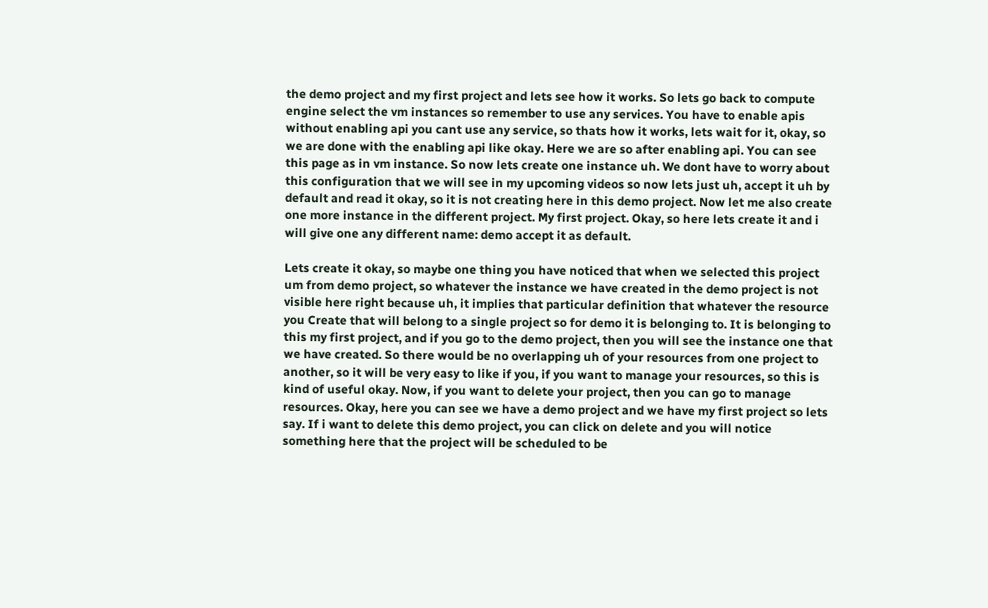the demo project and my first project and lets see how it works. So lets go back to compute engine select the vm instances so remember to use any services. You have to enable apis without enabling api you cant use any service, so thats how it works, lets wait for it, okay, so we are done with the enabling api like okay. Here we are so after enabling api. You can see this page as in vm instance. So now lets create one instance uh. We dont have to worry about this configuration that we will see in my upcoming videos so now lets just uh, accept it uh by default and read it okay, so it is not creating here in this demo project. Now let me also create one more instance in the different project. My first project. Okay, so here lets create it and i will give one any different name: demo accept it as default.

Lets create it okay, so maybe one thing you have noticed that when we selected this project um from demo project, so whatever the instance we have created in the demo project is not visible here right because uh, it implies that particular definition that whatever the resource you Create that will belong to a single project so for demo it is belonging to. It is belonging to this my first project, and if you go to the demo project, then you will see the instance one that we have created. So there would be no overlapping uh of your resources from one project to another, so it will be very easy to like if you, if you want to manage your resources, so this is kind of useful okay. Now, if you want to delete your project, then you can go to manage resources. Okay, here you can see we have a demo project and we have my first project so lets say. If i want to delete this demo project, you can click on delete and you will notice something here that the project will be scheduled to be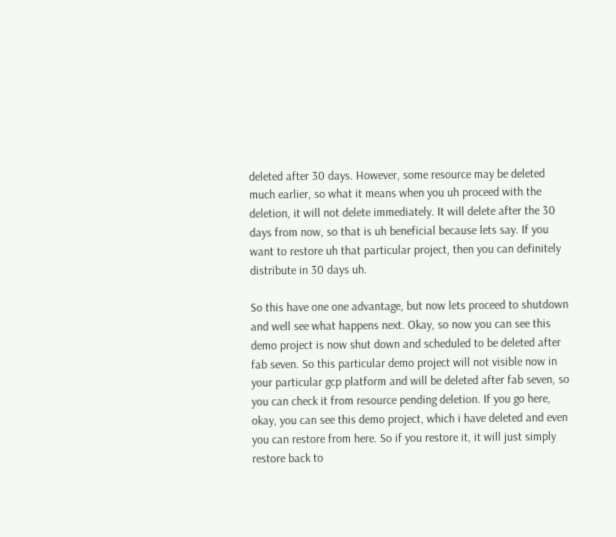deleted after 30 days. However, some resource may be deleted much earlier, so what it means when you uh proceed with the deletion, it will not delete immediately. It will delete after the 30 days from now, so that is uh beneficial because lets say. If you want to restore uh that particular project, then you can definitely distribute in 30 days uh.

So this have one one advantage, but now lets proceed to shutdown and well see what happens next. Okay, so now you can see this demo project is now shut down and scheduled to be deleted after fab seven. So this particular demo project will not visible now in your particular gcp platform and will be deleted after fab seven, so you can check it from resource pending deletion. If you go here, okay, you can see this demo project, which i have deleted and even you can restore from here. So if you restore it, it will just simply restore back to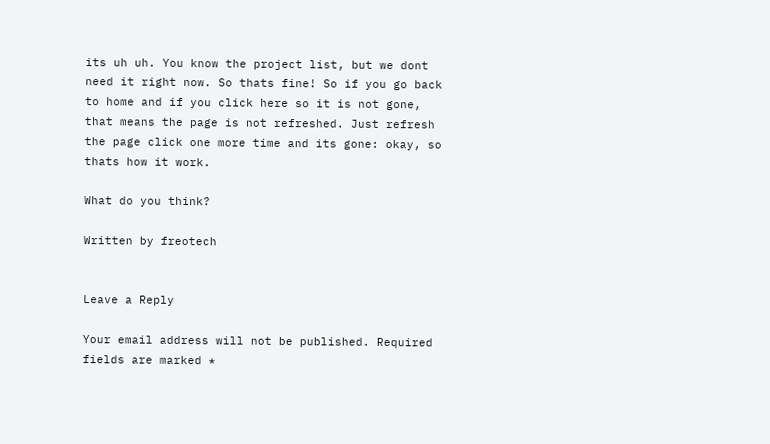its uh uh. You know the project list, but we dont need it right now. So thats fine! So if you go back to home and if you click here so it is not gone, that means the page is not refreshed. Just refresh the page click one more time and its gone: okay, so thats how it work.

What do you think?

Written by freotech


Leave a Reply

Your email address will not be published. Required fields are marked *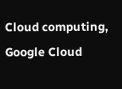Cloud computing, Google Cloud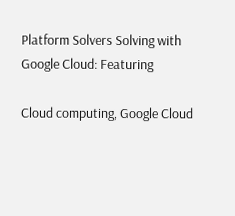Platform Solvers Solving with Google Cloud: Featuring

Cloud computing, Google Cloud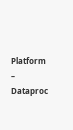Platform – Dataproc